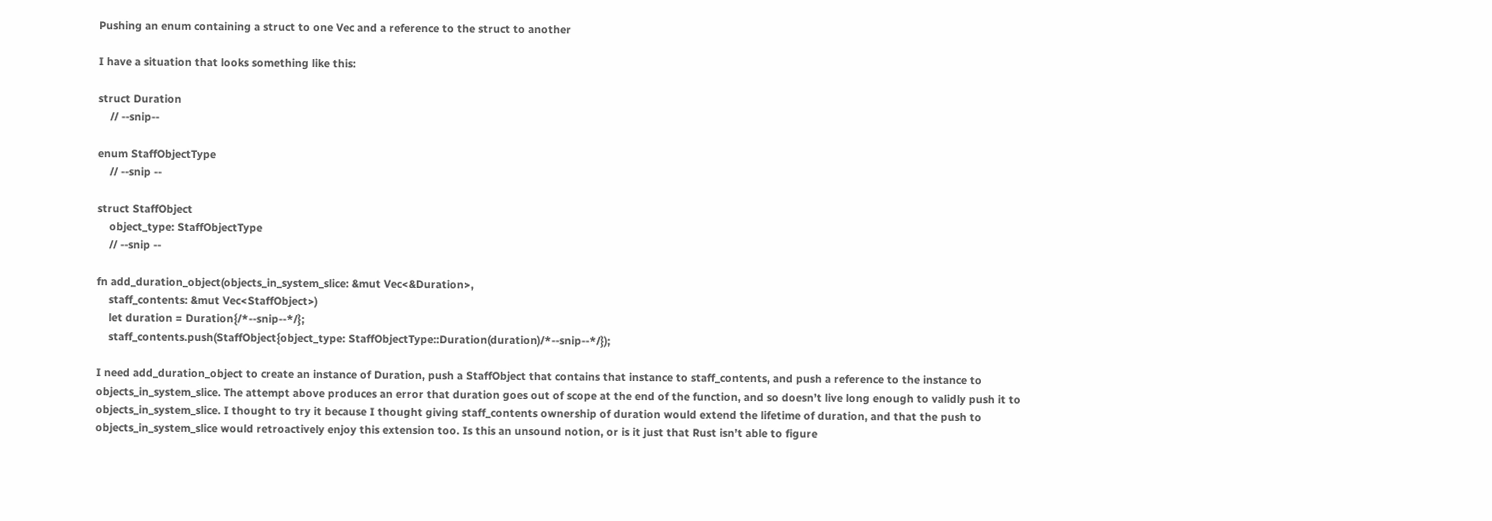Pushing an enum containing a struct to one Vec and a reference to the struct to another

I have a situation that looks something like this:

struct Duration
    // --snip--

enum StaffObjectType
    // --snip --

struct StaffObject
    object_type: StaffObjectType
    // --snip --

fn add_duration_object(objects_in_system_slice: &mut Vec<&Duration>,
    staff_contents: &mut Vec<StaffObject>)
    let duration = Duration{/*--snip--*/};
    staff_contents.push(StaffObject{object_type: StaffObjectType::Duration(duration)/*--snip--*/});

I need add_duration_object to create an instance of Duration, push a StaffObject that contains that instance to staff_contents, and push a reference to the instance to objects_in_system_slice. The attempt above produces an error that duration goes out of scope at the end of the function, and so doesn’t live long enough to validly push it to objects_in_system_slice. I thought to try it because I thought giving staff_contents ownership of duration would extend the lifetime of duration, and that the push to objects_in_system_slice would retroactively enjoy this extension too. Is this an unsound notion, or is it just that Rust isn’t able to figure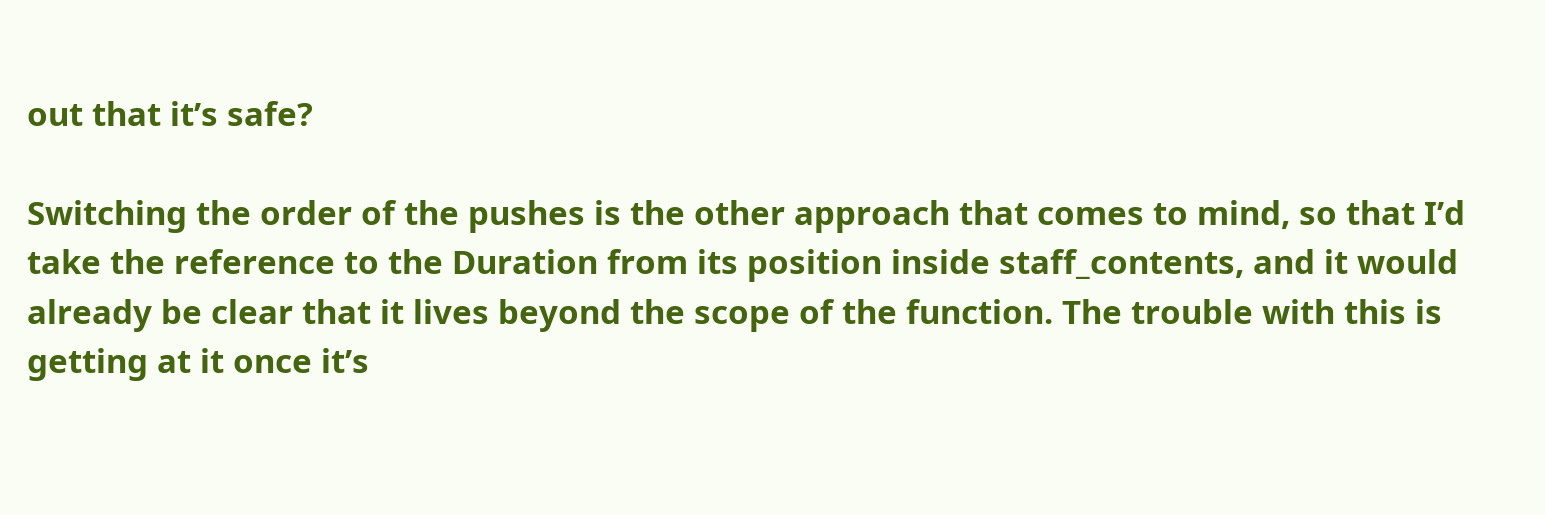out that it’s safe?

Switching the order of the pushes is the other approach that comes to mind, so that I’d take the reference to the Duration from its position inside staff_contents, and it would already be clear that it lives beyond the scope of the function. The trouble with this is getting at it once it’s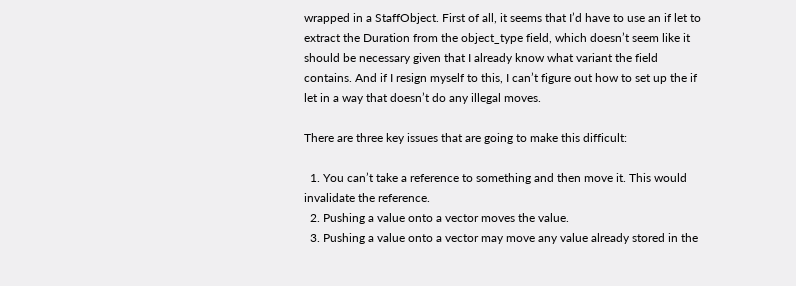wrapped in a StaffObject. First of all, it seems that I’d have to use an if let to extract the Duration from the object_type field, which doesn’t seem like it should be necessary given that I already know what variant the field contains. And if I resign myself to this, I can’t figure out how to set up the if let in a way that doesn’t do any illegal moves.

There are three key issues that are going to make this difficult:

  1. You can’t take a reference to something and then move it. This would invalidate the reference.
  2. Pushing a value onto a vector moves the value.
  3. Pushing a value onto a vector may move any value already stored in the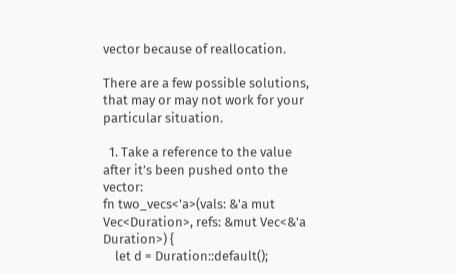vector because of reallocation.

There are a few possible solutions, that may or may not work for your particular situation.

  1. Take a reference to the value after it’s been pushed onto the vector:
fn two_vecs<'a>(vals: &'a mut Vec<Duration>, refs: &mut Vec<&'a Duration>) {
    let d = Duration::default();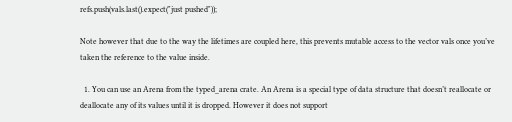refs.push(vals.last().expect("just pushed"));

Note however that due to the way the lifetimes are coupled here, this prevents mutable access to the vector vals once you’ve taken the reference to the value inside.

  1. You can use an Arena from the typed_arena crate. An Arena is a special type of data structure that doesn’t reallocate or deallocate any of its values until it is dropped. However it does not support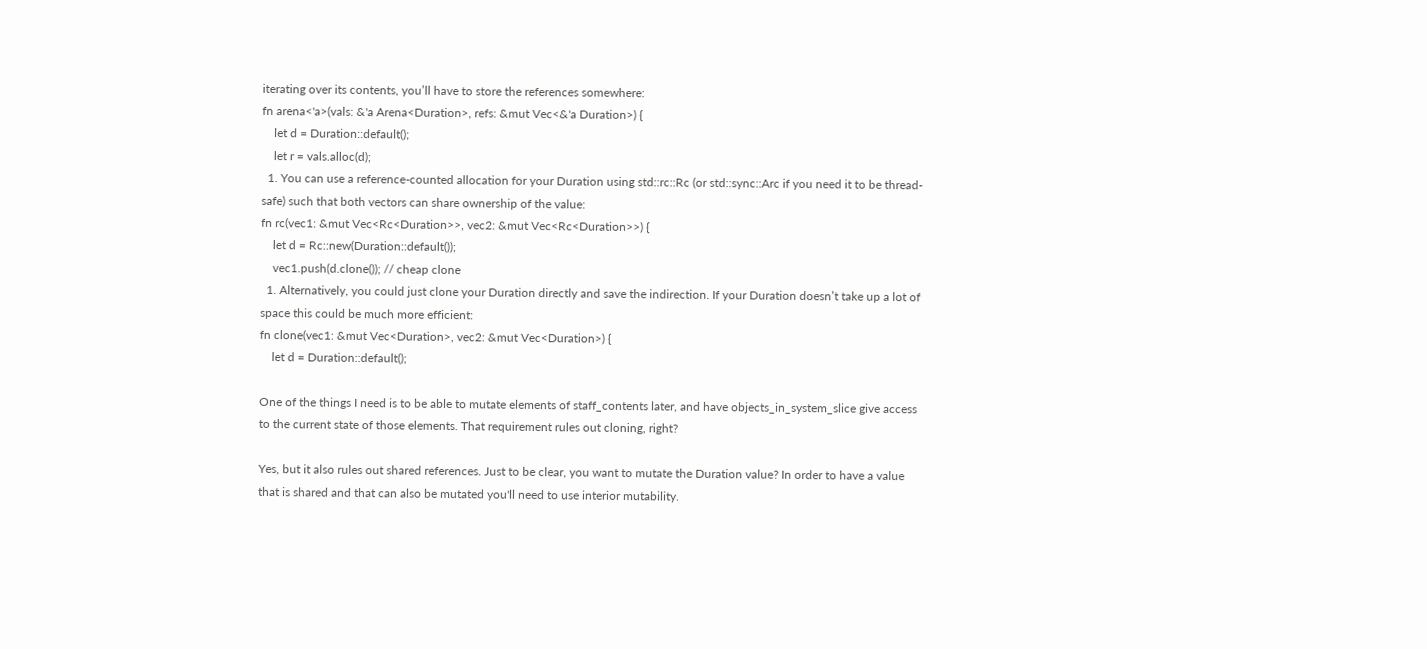iterating over its contents, you’ll have to store the references somewhere:
fn arena<'a>(vals: &'a Arena<Duration>, refs: &mut Vec<&'a Duration>) {
    let d = Duration::default();
    let r = vals.alloc(d);
  1. You can use a reference-counted allocation for your Duration using std::rc::Rc (or std::sync::Arc if you need it to be thread-safe) such that both vectors can share ownership of the value:
fn rc(vec1: &mut Vec<Rc<Duration>>, vec2: &mut Vec<Rc<Duration>>) {
    let d = Rc::new(Duration::default());
    vec1.push(d.clone()); // cheap clone
  1. Alternatively, you could just clone your Duration directly and save the indirection. If your Duration doesn’t take up a lot of space this could be much more efficient:
fn clone(vec1: &mut Vec<Duration>, vec2: &mut Vec<Duration>) {
    let d = Duration::default();

One of the things I need is to be able to mutate elements of staff_contents later, and have objects_in_system_slice give access to the current state of those elements. That requirement rules out cloning, right?

Yes, but it also rules out shared references. Just to be clear, you want to mutate the Duration value? In order to have a value that is shared and that can also be mutated you'll need to use interior mutability.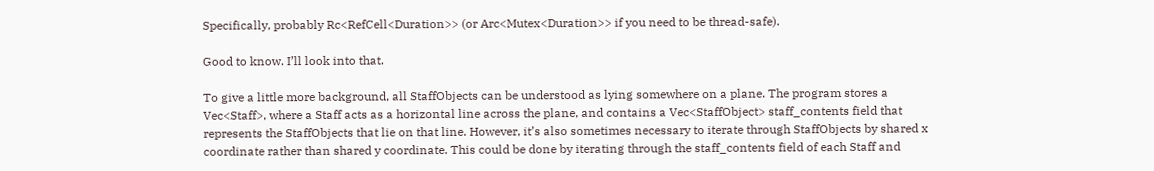Specifically, probably Rc<RefCell<Duration>> (or Arc<Mutex<Duration>> if you need to be thread-safe).

Good to know. I’ll look into that.

To give a little more background, all StaffObjects can be understood as lying somewhere on a plane. The program stores a Vec<Staff>, where a Staff acts as a horizontal line across the plane, and contains a Vec<StaffObject> staff_contents field that represents the StaffObjects that lie on that line. However, it’s also sometimes necessary to iterate through StaffObjects by shared x coordinate rather than shared y coordinate. This could be done by iterating through the staff_contents field of each Staff and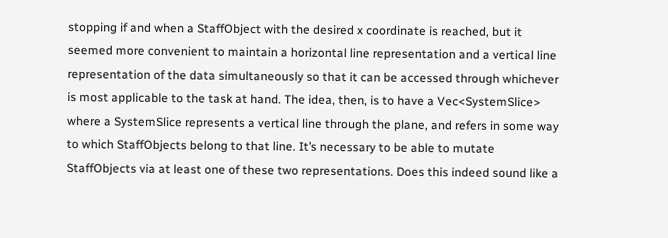stopping if and when a StaffObject with the desired x coordinate is reached, but it seemed more convenient to maintain a horizontal line representation and a vertical line representation of the data simultaneously so that it can be accessed through whichever is most applicable to the task at hand. The idea, then, is to have a Vec<SystemSlice> where a SystemSlice represents a vertical line through the plane, and refers in some way to which StaffObjects belong to that line. It’s necessary to be able to mutate StaffObjects via at least one of these two representations. Does this indeed sound like a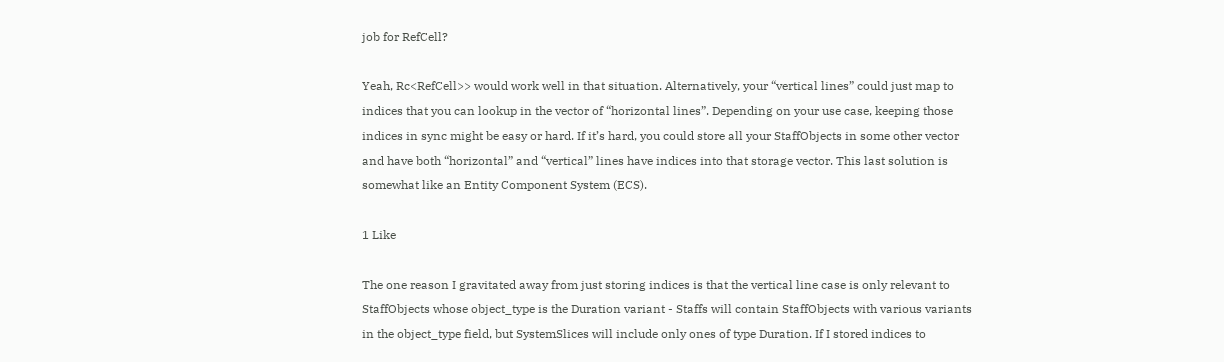job for RefCell?

Yeah, Rc<RefCell>> would work well in that situation. Alternatively, your “vertical lines” could just map to indices that you can lookup in the vector of “horizontal lines”. Depending on your use case, keeping those indices in sync might be easy or hard. If it’s hard, you could store all your StaffObjects in some other vector and have both “horizontal” and “vertical” lines have indices into that storage vector. This last solution is somewhat like an Entity Component System (ECS).

1 Like

The one reason I gravitated away from just storing indices is that the vertical line case is only relevant to StaffObjects whose object_type is the Duration variant - Staffs will contain StaffObjects with various variants in the object_type field, but SystemSlices will include only ones of type Duration. If I stored indices to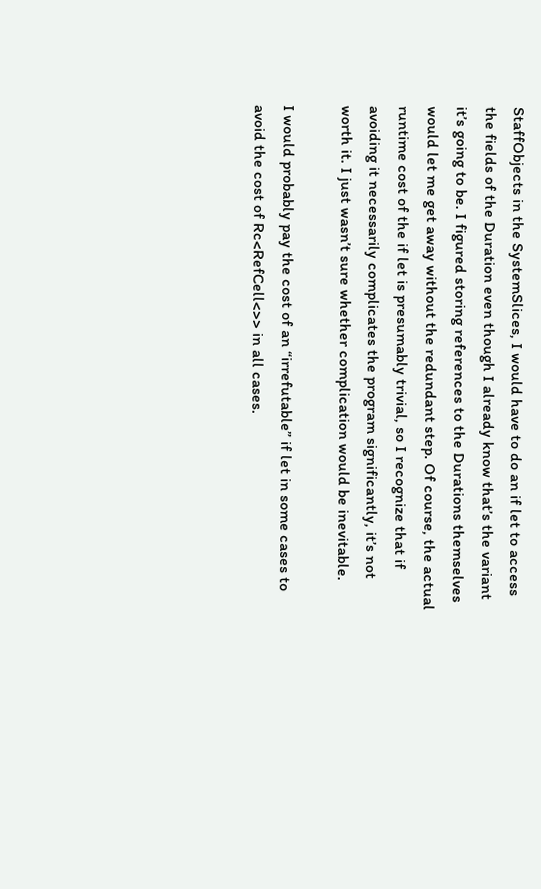StaffObjects in the SystemSlices, I would have to do an if let to access the fields of the Duration even though I already know that’s the variant it’s going to be. I figured storing references to the Durations themselves would let me get away without the redundant step. Of course, the actual runtime cost of the if let is presumably trivial, so I recognize that if avoiding it necessarily complicates the program significantly, it’s not worth it. I just wasn’t sure whether complication would be inevitable.

I would probably pay the cost of an “irrefutable” if let in some cases to avoid the cost of Rc<RefCell<>> in all cases.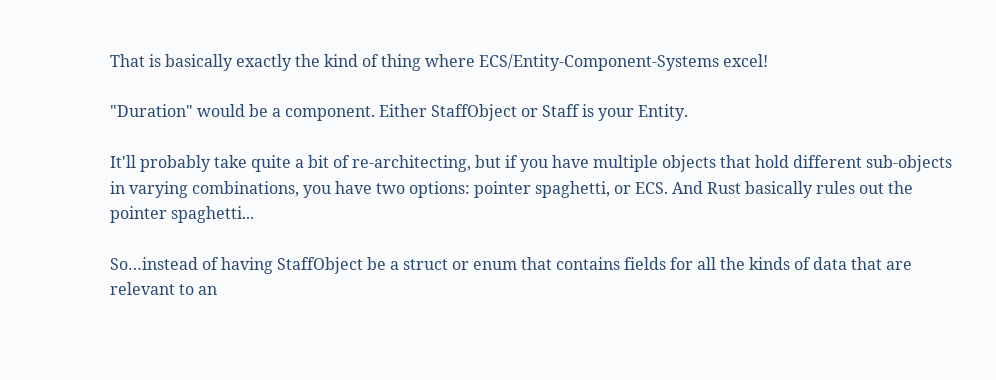That is basically exactly the kind of thing where ECS/Entity-Component-Systems excel!

"Duration" would be a component. Either StaffObject or Staff is your Entity.

It'll probably take quite a bit of re-architecting, but if you have multiple objects that hold different sub-objects in varying combinations, you have two options: pointer spaghetti, or ECS. And Rust basically rules out the pointer spaghetti...

So…instead of having StaffObject be a struct or enum that contains fields for all the kinds of data that are relevant to an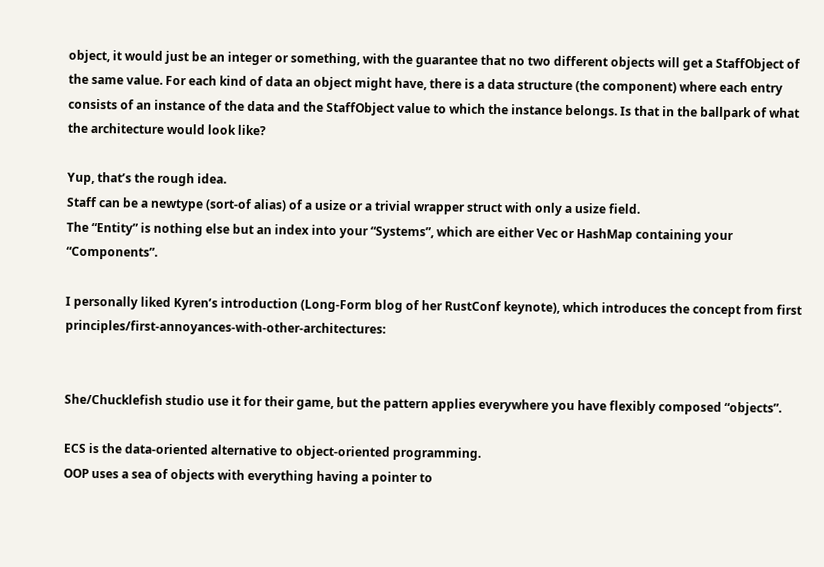object, it would just be an integer or something, with the guarantee that no two different objects will get a StaffObject of the same value. For each kind of data an object might have, there is a data structure (the component) where each entry consists of an instance of the data and the StaffObject value to which the instance belongs. Is that in the ballpark of what the architecture would look like?

Yup, that’s the rough idea.
Staff can be a newtype (sort-of alias) of a usize or a trivial wrapper struct with only a usize field.
The “Entity” is nothing else but an index into your “Systems”, which are either Vec or HashMap containing your “Components”.

I personally liked Kyren’s introduction (Long-Form blog of her RustConf keynote), which introduces the concept from first principles/first-annoyances-with-other-architectures:


She/Chucklefish studio use it for their game, but the pattern applies everywhere you have flexibly composed “objects”.

ECS is the data-oriented alternative to object-oriented programming.
OOP uses a sea of objects with everything having a pointer to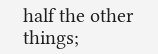half the other things;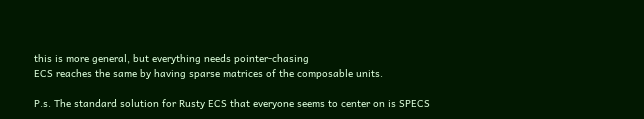this is more general, but everything needs pointer-chasing
ECS reaches the same by having sparse matrices of the composable units.

P.s. The standard solution for Rusty ECS that everyone seems to center on is SPECS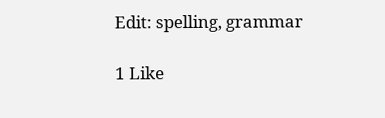Edit: spelling, grammar

1 Like